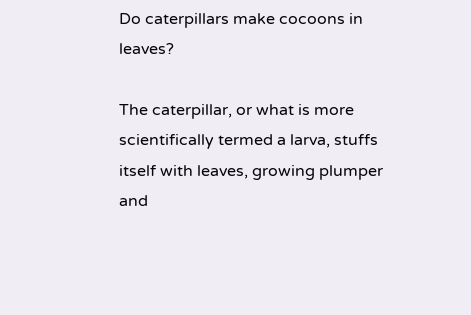Do caterpillars make cocoons in leaves?

The caterpillar, or what is more scientifically termed a larva, stuffs itself with leaves, growing plumper and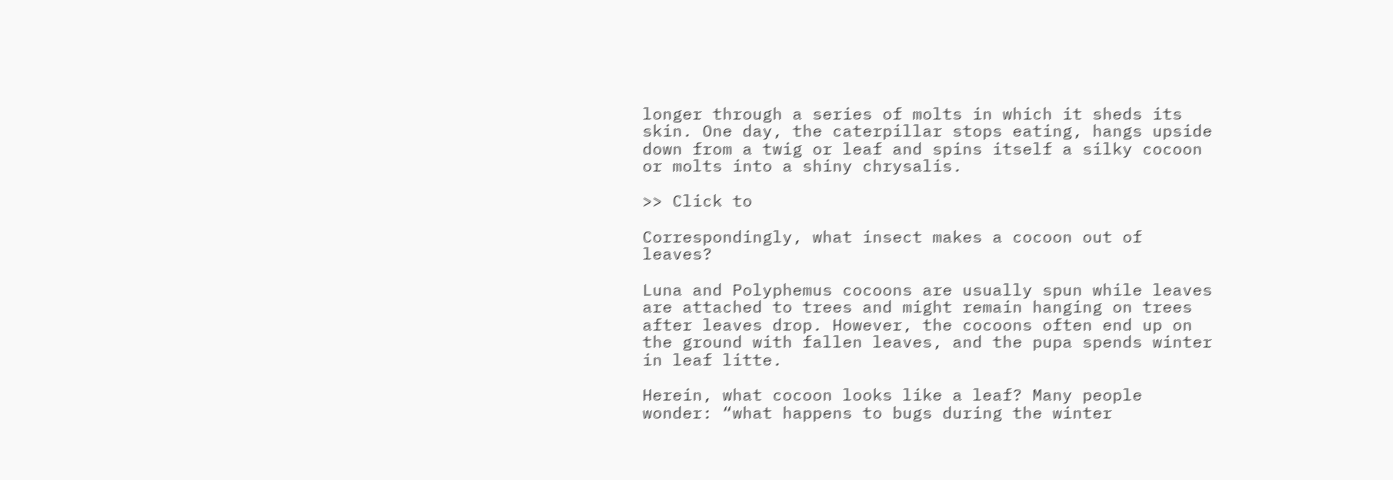longer through a series of molts in which it sheds its skin. One day, the caterpillar stops eating, hangs upside down from a twig or leaf and spins itself a silky cocoon or molts into a shiny chrysalis.

>> Click to

Correspondingly, what insect makes a cocoon out of leaves?

Luna and Polyphemus cocoons are usually spun while leaves are attached to trees and might remain hanging on trees after leaves drop. However, the cocoons often end up on the ground with fallen leaves, and the pupa spends winter in leaf litte.

Herein, what cocoon looks like a leaf? Many people wonder: “what happens to bugs during the winter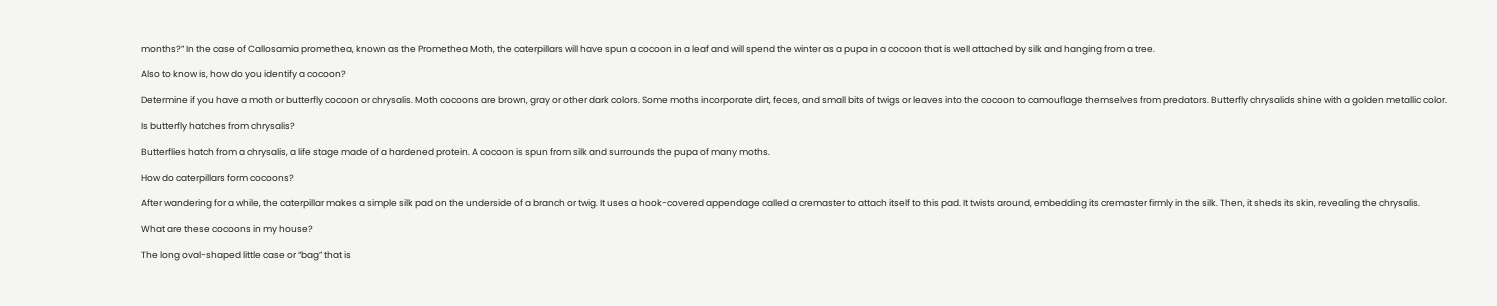months?” In the case of Callosamia promethea, known as the Promethea Moth, the caterpillars will have spun a cocoon in a leaf and will spend the winter as a pupa in a cocoon that is well attached by silk and hanging from a tree.

Also to know is, how do you identify a cocoon?

Determine if you have a moth or butterfly cocoon or chrysalis. Moth cocoons are brown, gray or other dark colors. Some moths incorporate dirt, feces, and small bits of twigs or leaves into the cocoon to camouflage themselves from predators. Butterfly chrysalids shine with a golden metallic color.

Is butterfly hatches from chrysalis?

Butterflies hatch from a chrysalis, a life stage made of a hardened protein. A cocoon is spun from silk and surrounds the pupa of many moths.

How do caterpillars form cocoons?

After wandering for a while, the caterpillar makes a simple silk pad on the underside of a branch or twig. It uses a hook-covered appendage called a cremaster to attach itself to this pad. It twists around, embedding its cremaster firmly in the silk. Then, it sheds its skin, revealing the chrysalis.

What are these cocoons in my house?

The long oval-shaped little case or “bag” that is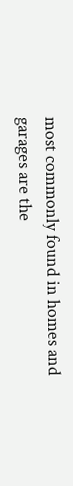most commonly found in homes and garages are the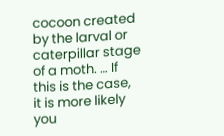cocoon created by the larval or caterpillar stage of a moth. … If this is the case, it is more likely you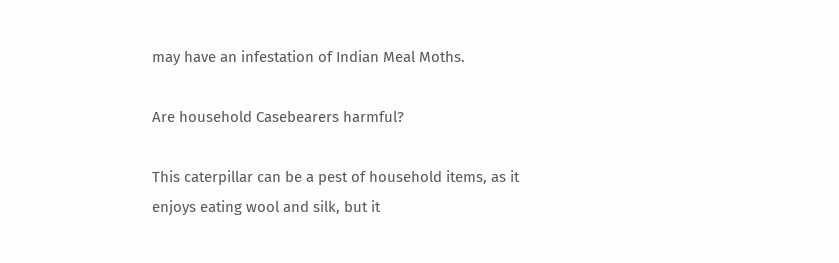may have an infestation of Indian Meal Moths.

Are household Casebearers harmful?

This caterpillar can be a pest of household items, as it enjoys eating wool and silk, but it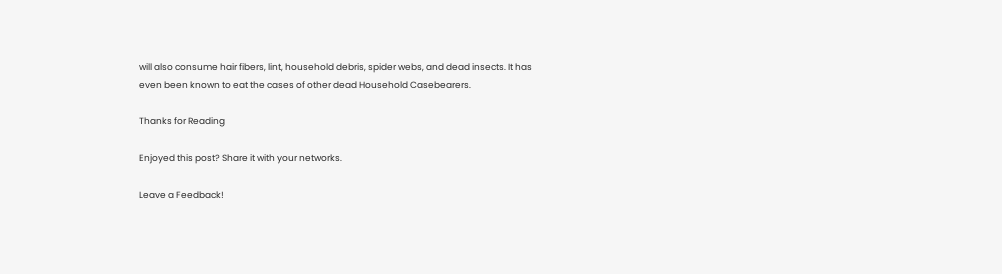will also consume hair fibers, lint, household debris, spider webs, and dead insects. It has even been known to eat the cases of other dead Household Casebearers.

Thanks for Reading

Enjoyed this post? Share it with your networks.

Leave a Feedback!